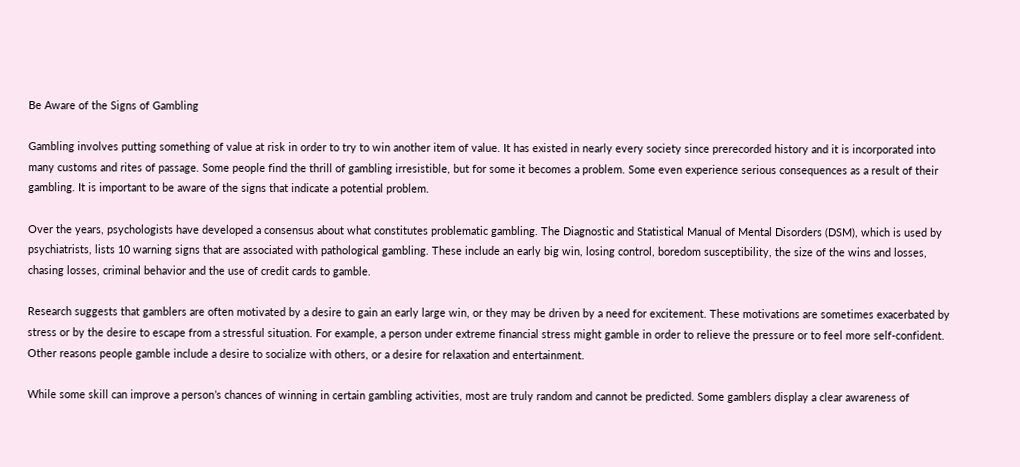Be Aware of the Signs of Gambling

Gambling involves putting something of value at risk in order to try to win another item of value. It has existed in nearly every society since prerecorded history and it is incorporated into many customs and rites of passage. Some people find the thrill of gambling irresistible, but for some it becomes a problem. Some even experience serious consequences as a result of their gambling. It is important to be aware of the signs that indicate a potential problem.

Over the years, psychologists have developed a consensus about what constitutes problematic gambling. The Diagnostic and Statistical Manual of Mental Disorders (DSM), which is used by psychiatrists, lists 10 warning signs that are associated with pathological gambling. These include an early big win, losing control, boredom susceptibility, the size of the wins and losses, chasing losses, criminal behavior and the use of credit cards to gamble.

Research suggests that gamblers are often motivated by a desire to gain an early large win, or they may be driven by a need for excitement. These motivations are sometimes exacerbated by stress or by the desire to escape from a stressful situation. For example, a person under extreme financial stress might gamble in order to relieve the pressure or to feel more self-confident. Other reasons people gamble include a desire to socialize with others, or a desire for relaxation and entertainment.

While some skill can improve a person’s chances of winning in certain gambling activities, most are truly random and cannot be predicted. Some gamblers display a clear awareness of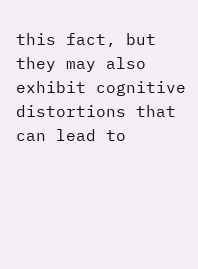this fact, but they may also exhibit cognitive distortions that can lead to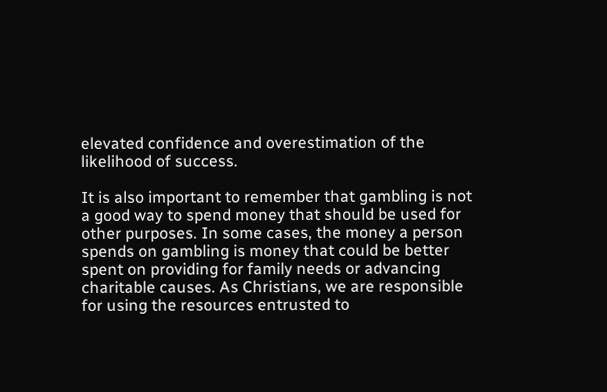elevated confidence and overestimation of the likelihood of success.

It is also important to remember that gambling is not a good way to spend money that should be used for other purposes. In some cases, the money a person spends on gambling is money that could be better spent on providing for family needs or advancing charitable causes. As Christians, we are responsible for using the resources entrusted to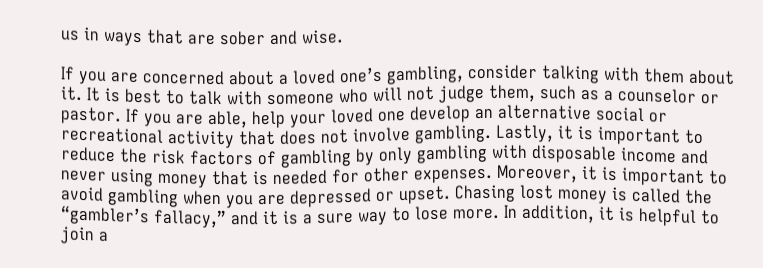us in ways that are sober and wise.

If you are concerned about a loved one’s gambling, consider talking with them about it. It is best to talk with someone who will not judge them, such as a counselor or pastor. If you are able, help your loved one develop an alternative social or recreational activity that does not involve gambling. Lastly, it is important to reduce the risk factors of gambling by only gambling with disposable income and never using money that is needed for other expenses. Moreover, it is important to avoid gambling when you are depressed or upset. Chasing lost money is called the “gambler’s fallacy,” and it is a sure way to lose more. In addition, it is helpful to join a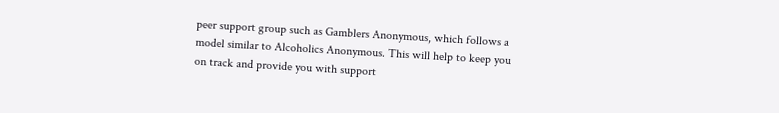peer support group such as Gamblers Anonymous, which follows a model similar to Alcoholics Anonymous. This will help to keep you on track and provide you with support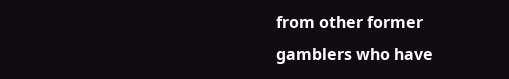from other former gamblers who have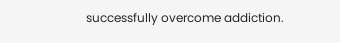successfully overcome addiction.